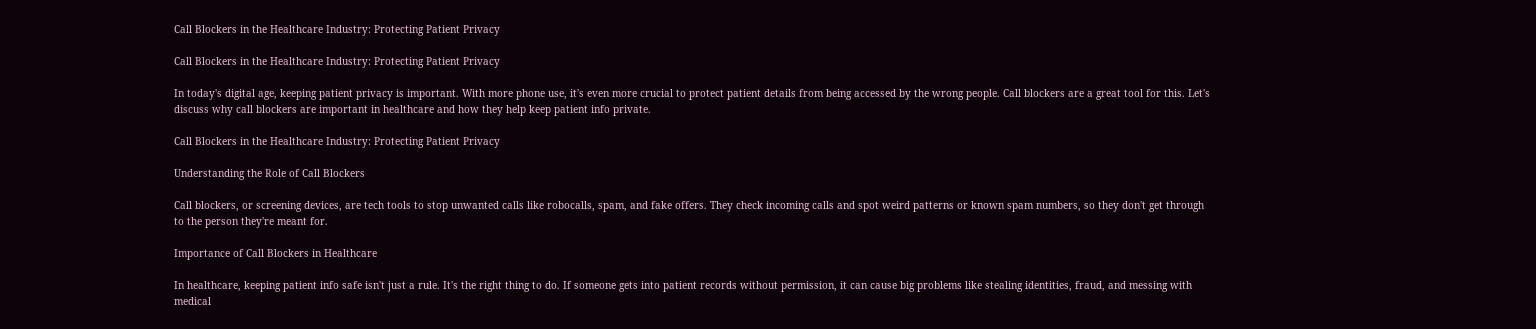Call Blockers in the Healthcare Industry: Protecting Patient Privacy

Call Blockers in the Healthcare Industry: Protecting Patient Privacy

In today's digital age, keeping patient privacy is important. With more phone use, it's even more crucial to protect patient details from being accessed by the wrong people. Call blockers are a great tool for this. Let's discuss why call blockers are important in healthcare and how they help keep patient info private.

Call Blockers in the Healthcare Industry: Protecting Patient Privacy

Understanding the Role of Call Blockers

Call blockers, or screening devices, are tech tools to stop unwanted calls like robocalls, spam, and fake offers. They check incoming calls and spot weird patterns or known spam numbers, so they don't get through to the person they're meant for.

Importance of Call Blockers in Healthcare

In healthcare, keeping patient info safe isn't just a rule. It's the right thing to do. If someone gets into patient records without permission, it can cause big problems like stealing identities, fraud, and messing with medical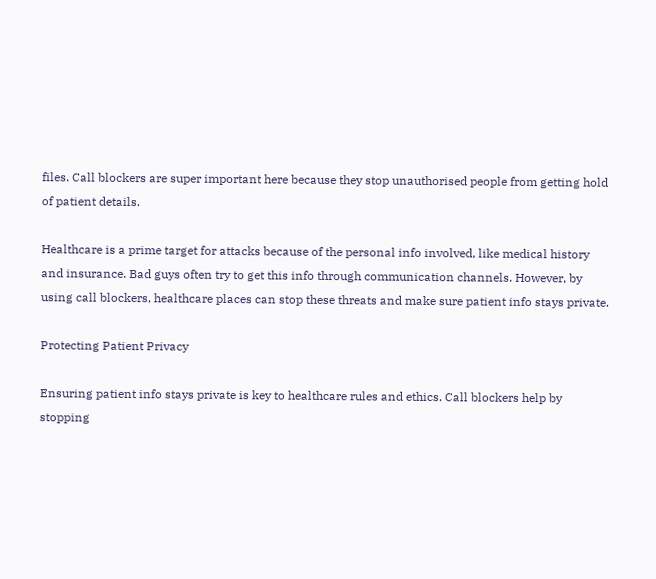files. Call blockers are super important here because they stop unauthorised people from getting hold of patient details.

Healthcare is a prime target for attacks because of the personal info involved, like medical history and insurance. Bad guys often try to get this info through communication channels. However, by using call blockers, healthcare places can stop these threats and make sure patient info stays private.

Protecting Patient Privacy

Ensuring patient info stays private is key to healthcare rules and ethics. Call blockers help by stopping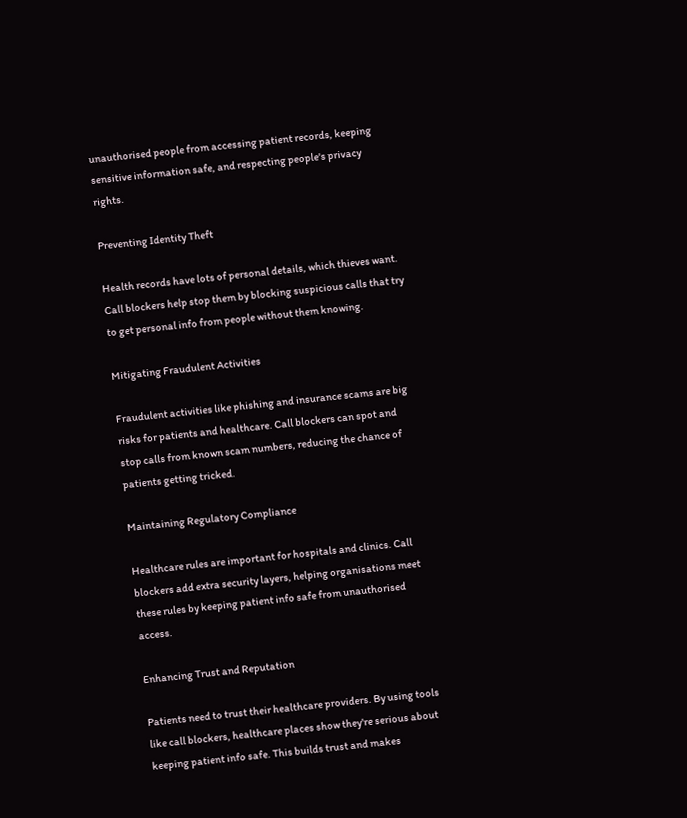unauthorised people from accessing patient records, keeping sensitive information safe, and respecting people's privacy rights.

Preventing Identity Theft

Health records have lots of personal details, which thieves want. Call blockers help stop them by blocking suspicious calls that try to get personal info from people without them knowing.

Mitigating Fraudulent Activities

Fraudulent activities like phishing and insurance scams are big risks for patients and healthcare. Call blockers can spot and stop calls from known scam numbers, reducing the chance of patients getting tricked.

Maintaining Regulatory Compliance

Healthcare rules are important for hospitals and clinics. Call blockers add extra security layers, helping organisations meet these rules by keeping patient info safe from unauthorised access.

Enhancing Trust and Reputation

Patients need to trust their healthcare providers. By using tools like call blockers, healthcare places show they're serious about keeping patient info safe. This builds trust and makes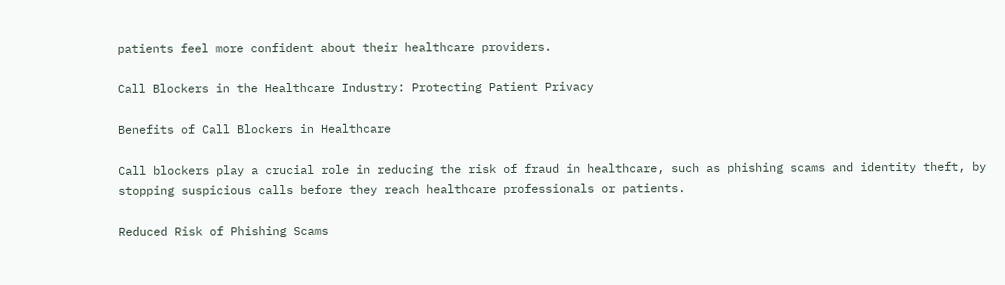patients feel more confident about their healthcare providers.

Call Blockers in the Healthcare Industry: Protecting Patient Privacy

Benefits of Call Blockers in Healthcare

Call blockers play a crucial role in reducing the risk of fraud in healthcare, such as phishing scams and identity theft, by stopping suspicious calls before they reach healthcare professionals or patients.

Reduced Risk of Phishing Scams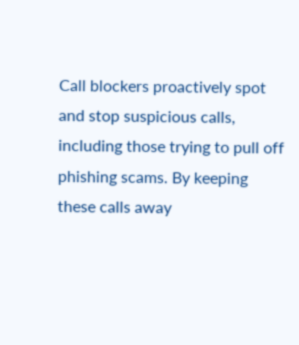Call blockers proactively spot and stop suspicious calls, including those trying to pull off phishing scams. By keeping these calls away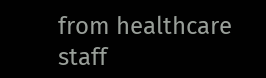from healthcare staff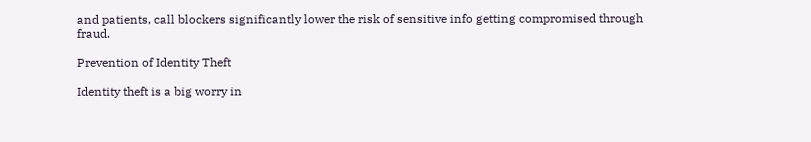and patients, call blockers significantly lower the risk of sensitive info getting compromised through fraud.

Prevention of Identity Theft

Identity theft is a big worry in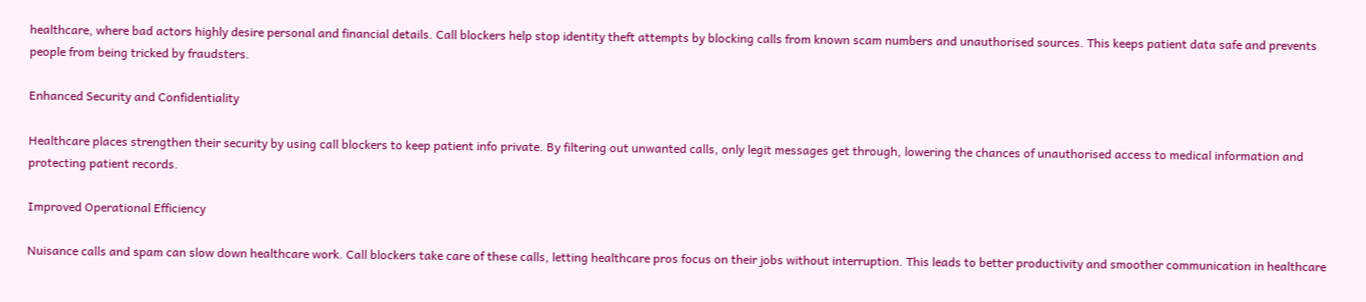healthcare, where bad actors highly desire personal and financial details. Call blockers help stop identity theft attempts by blocking calls from known scam numbers and unauthorised sources. This keeps patient data safe and prevents people from being tricked by fraudsters.

Enhanced Security and Confidentiality

Healthcare places strengthen their security by using call blockers to keep patient info private. By filtering out unwanted calls, only legit messages get through, lowering the chances of unauthorised access to medical information and protecting patient records.

Improved Operational Efficiency

Nuisance calls and spam can slow down healthcare work. Call blockers take care of these calls, letting healthcare pros focus on their jobs without interruption. This leads to better productivity and smoother communication in healthcare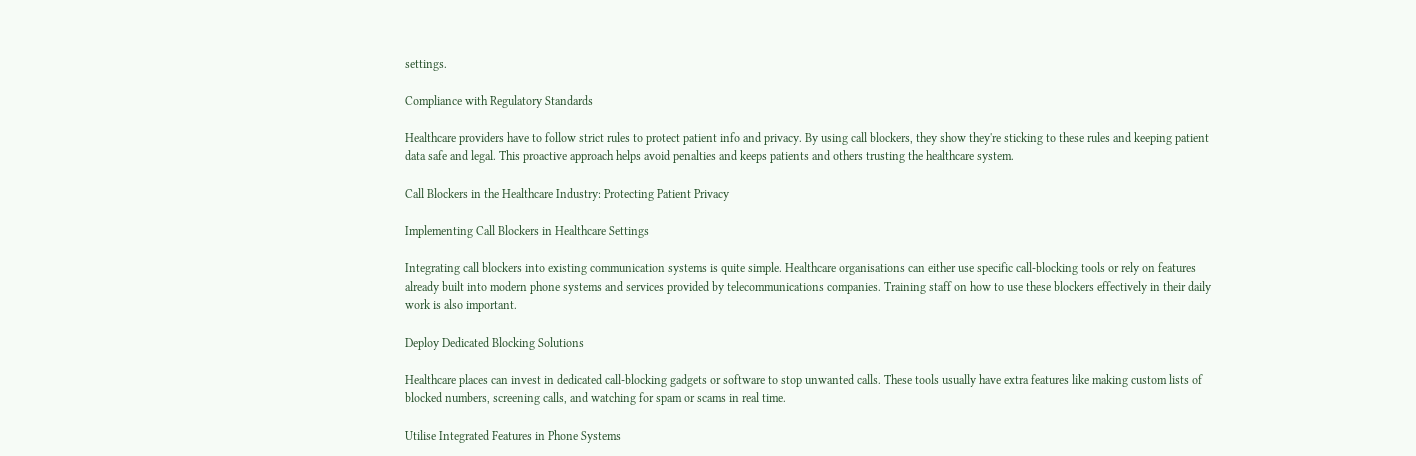settings.

Compliance with Regulatory Standards

Healthcare providers have to follow strict rules to protect patient info and privacy. By using call blockers, they show they're sticking to these rules and keeping patient data safe and legal. This proactive approach helps avoid penalties and keeps patients and others trusting the healthcare system.

Call Blockers in the Healthcare Industry: Protecting Patient Privacy

Implementing Call Blockers in Healthcare Settings

Integrating call blockers into existing communication systems is quite simple. Healthcare organisations can either use specific call-blocking tools or rely on features already built into modern phone systems and services provided by telecommunications companies. Training staff on how to use these blockers effectively in their daily work is also important.

Deploy Dedicated Blocking Solutions

Healthcare places can invest in dedicated call-blocking gadgets or software to stop unwanted calls. These tools usually have extra features like making custom lists of blocked numbers, screening calls, and watching for spam or scams in real time.

Utilise Integrated Features in Phone Systems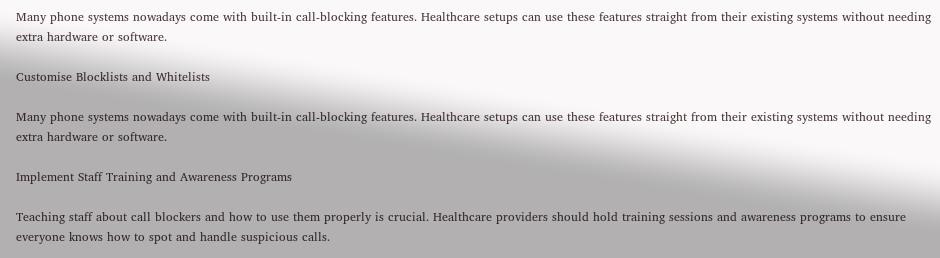Many phone systems nowadays come with built-in call-blocking features. Healthcare setups can use these features straight from their existing systems without needing extra hardware or software.

Customise Blocklists and Whitelists

Many phone systems nowadays come with built-in call-blocking features. Healthcare setups can use these features straight from their existing systems without needing extra hardware or software.

Implement Staff Training and Awareness Programs

Teaching staff about call blockers and how to use them properly is crucial. Healthcare providers should hold training sessions and awareness programs to ensure everyone knows how to spot and handle suspicious calls.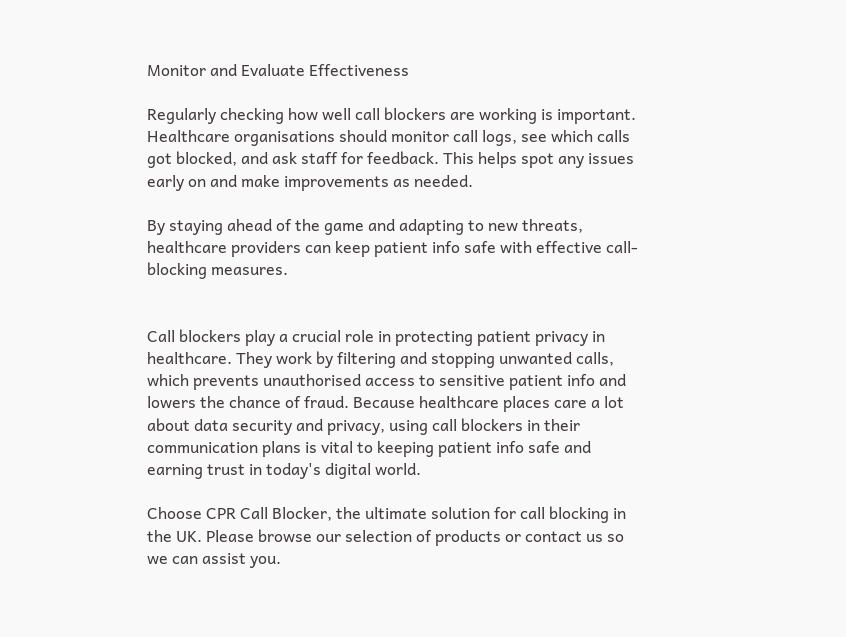Monitor and Evaluate Effectiveness

Regularly checking how well call blockers are working is important. Healthcare organisations should monitor call logs, see which calls got blocked, and ask staff for feedback. This helps spot any issues early on and make improvements as needed.

By staying ahead of the game and adapting to new threats, healthcare providers can keep patient info safe with effective call-blocking measures.


Call blockers play a crucial role in protecting patient privacy in healthcare. They work by filtering and stopping unwanted calls, which prevents unauthorised access to sensitive patient info and lowers the chance of fraud. Because healthcare places care a lot about data security and privacy, using call blockers in their communication plans is vital to keeping patient info safe and earning trust in today's digital world.

Choose CPR Call Blocker, the ultimate solution for call blocking in the UK. Please browse our selection of products or contact us so we can assist you.